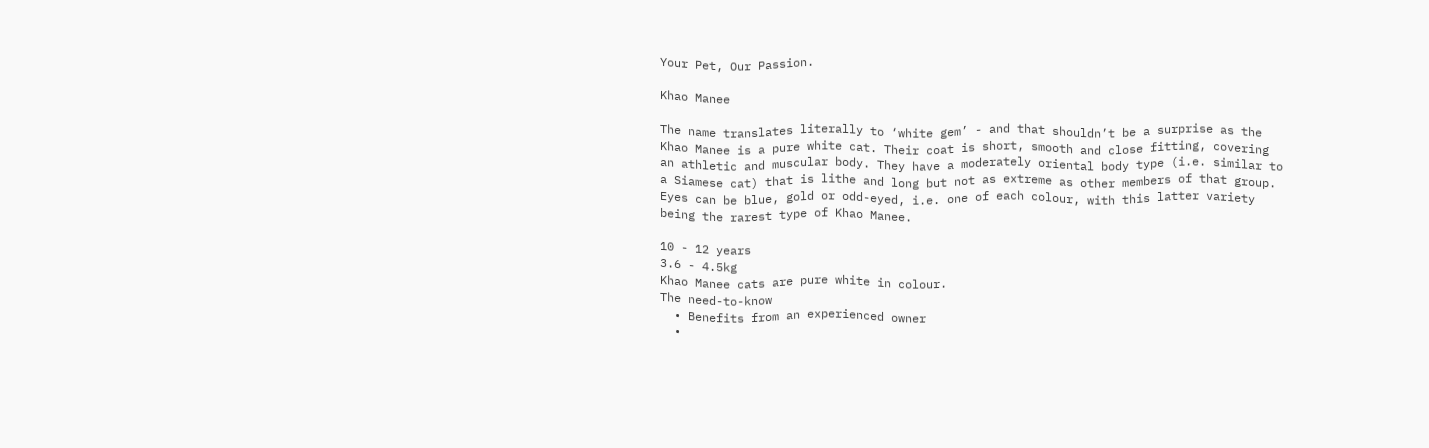Your Pet, Our Passion.

Khao Manee

The name translates literally to ‘white gem’ - and that shouldn’t be a surprise as the Khao Manee is a pure white cat. Their coat is short, smooth and close fitting, covering an athletic and muscular body. They have a moderately oriental body type (i.e. similar to a Siamese cat) that is lithe and long but not as extreme as other members of that group. Eyes can be blue, gold or odd-eyed, i.e. one of each colour, with this latter variety being the rarest type of Khao Manee.

10 - 12 years
3.6 - 4.5kg
Khao Manee cats are pure white in colour.
The need-to-know
  • Benefits from an experienced owner
  •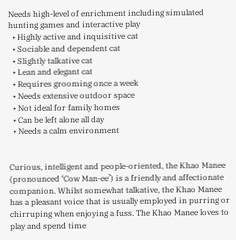Needs high-level of enrichment including simulated hunting games and interactive play
  • Highly active and inquisitive cat
  • Sociable and dependent cat
  • Slightly talkative cat
  • Lean and elegant cat
  • Requires grooming once a week
  • Needs extensive outdoor space
  • Not ideal for family homes
  • Can be left alone all day
  • Needs a calm environment


Curious, intelligent and people-oriented, the Khao Manee (pronounced ‘Cow Man-ee’) is a friendly and affectionate companion. Whilst somewhat talkative, the Khao Manee has a pleasant voice that is usually employed in purring or chirruping when enjoying a fuss. The Khao Manee loves to play and spend time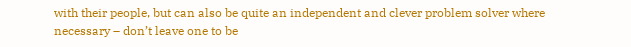with their people, but can also be quite an independent and clever problem solver where necessary – don’t leave one to be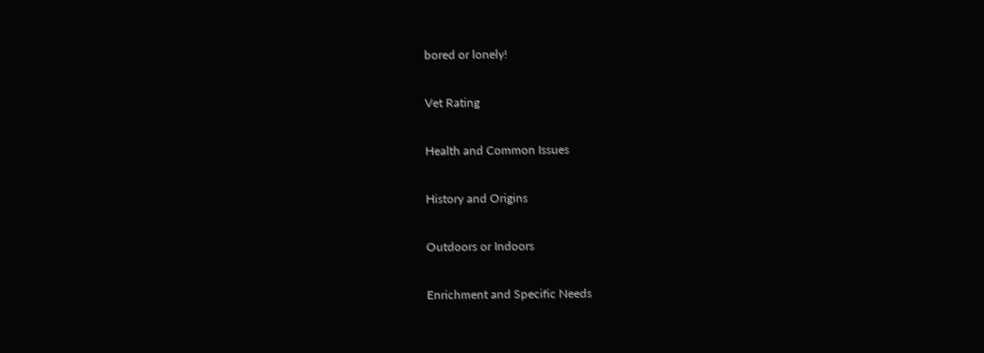bored or lonely!

Vet Rating

Health and Common Issues

History and Origins

Outdoors or Indoors

Enrichment and Specific Needs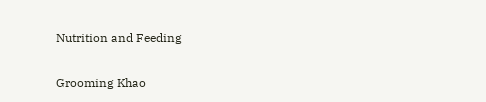Nutrition and Feeding

Grooming Khao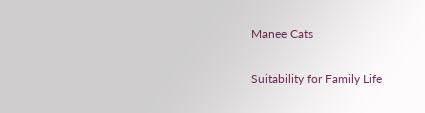Manee Cats

Suitability for Family Life